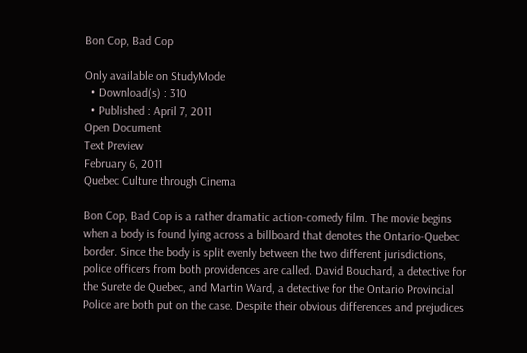Bon Cop, Bad Cop

Only available on StudyMode
  • Download(s) : 310
  • Published : April 7, 2011
Open Document
Text Preview
February 6, 2011
Quebec Culture through Cinema

Bon Cop, Bad Cop is a rather dramatic action-comedy film. The movie begins when a body is found lying across a billboard that denotes the Ontario-Quebec border. Since the body is split evenly between the two different jurisdictions, police officers from both providences are called. David Bouchard, a detective for the Surete de Quebec, and Martin Ward, a detective for the Ontario Provincial Police are both put on the case. Despite their obvious differences and prejudices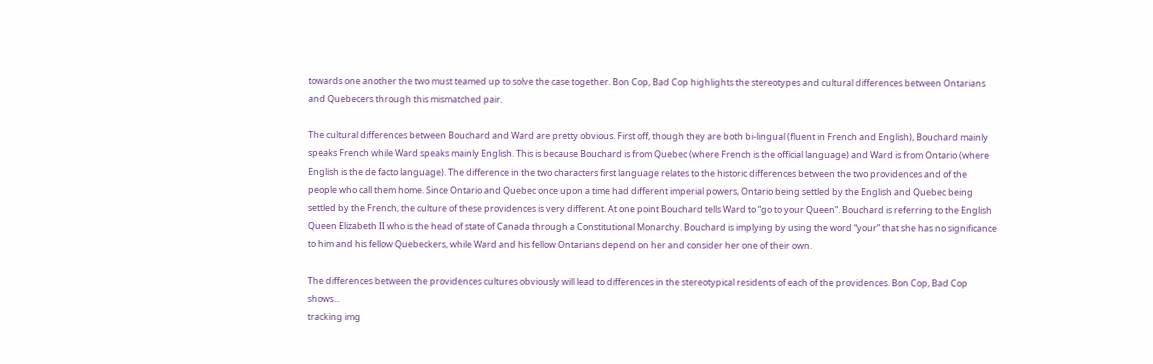towards one another the two must teamed up to solve the case together. Bon Cop, Bad Cop highlights the stereotypes and cultural differences between Ontarians and Quebecers through this mismatched pair.

The cultural differences between Bouchard and Ward are pretty obvious. First off, though they are both bi-lingual (fluent in French and English), Bouchard mainly speaks French while Ward speaks mainly English. This is because Bouchard is from Quebec (where French is the official language) and Ward is from Ontario (where English is the de facto language). The difference in the two characters first language relates to the historic differences between the two providences and of the people who call them home. Since Ontario and Quebec once upon a time had different imperial powers, Ontario being settled by the English and Quebec being settled by the French, the culture of these providences is very different. At one point Bouchard tells Ward to “go to your Queen”. Bouchard is referring to the English Queen Elizabeth II who is the head of state of Canada through a Constitutional Monarchy. Bouchard is implying by using the word “your” that she has no significance to him and his fellow Quebeckers, while Ward and his fellow Ontarians depend on her and consider her one of their own.

The differences between the providences cultures obviously will lead to differences in the stereotypical residents of each of the providences. Bon Cop, Bad Cop shows...
tracking img